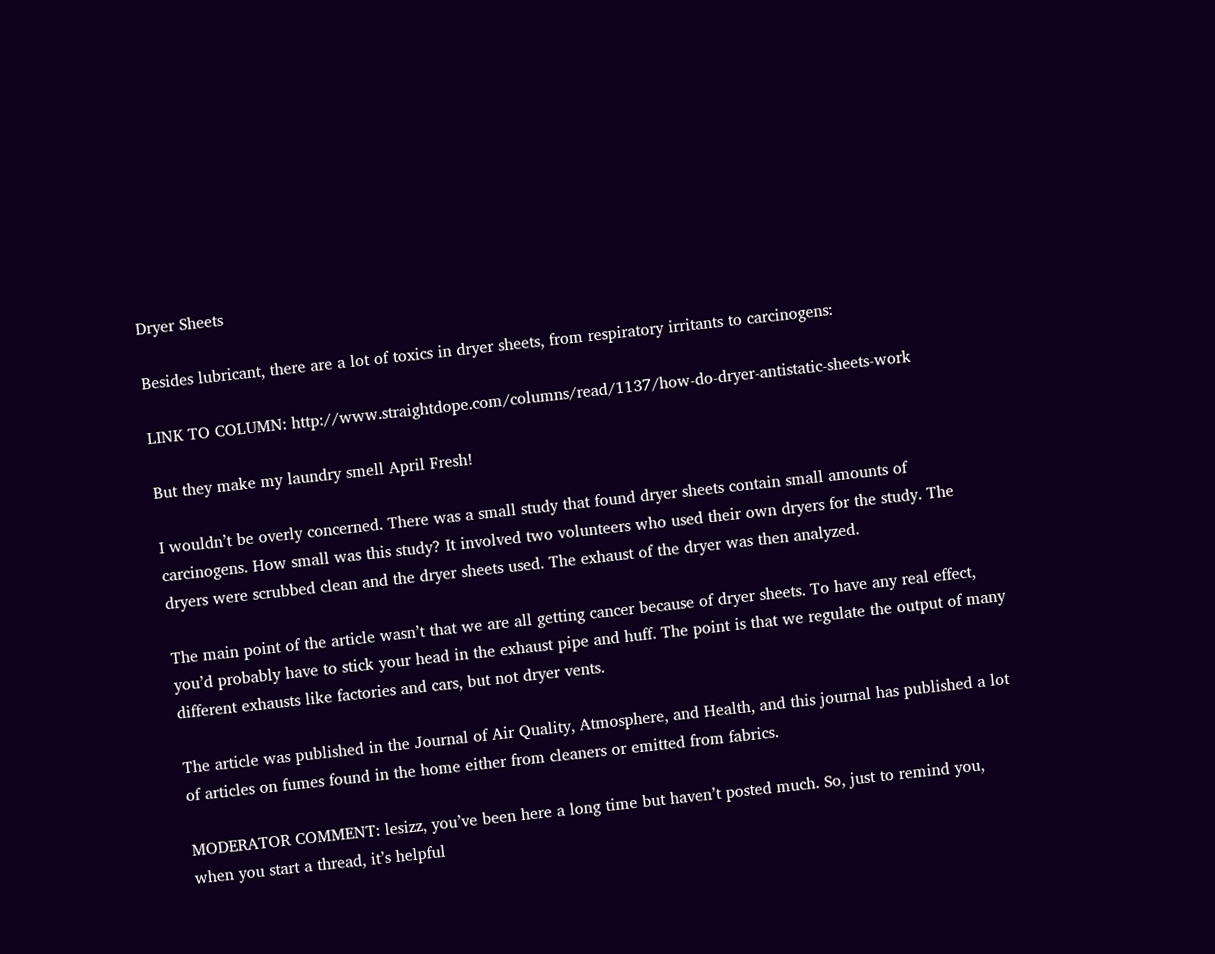Dryer Sheets

Besides lubricant, there are a lot of toxics in dryer sheets, from respiratory irritants to carcinogens:

LINK TO COLUMN: http://www.straightdope.com/columns/read/1137/how-do-dryer-antistatic-sheets-work

But they make my laundry smell April Fresh!

I wouldn’t be overly concerned. There was a small study that found dryer sheets contain small amounts of carcinogens. How small was this study? It involved two volunteers who used their own dryers for the study. The dryers were scrubbed clean and the dryer sheets used. The exhaust of the dryer was then analyzed.

The main point of the article wasn’t that we are all getting cancer because of dryer sheets. To have any real effect, you’d probably have to stick your head in the exhaust pipe and huff. The point is that we regulate the output of many different exhausts like factories and cars, but not dryer vents.

The article was published in the Journal of Air Quality, Atmosphere, and Health, and this journal has published a lot of articles on fumes found in the home either from cleaners or emitted from fabrics.

MODERATOR COMMENT: lesizz, you’ve been here a long time but haven’t posted much. So, just to remind you, when you start a thread, it’s helpful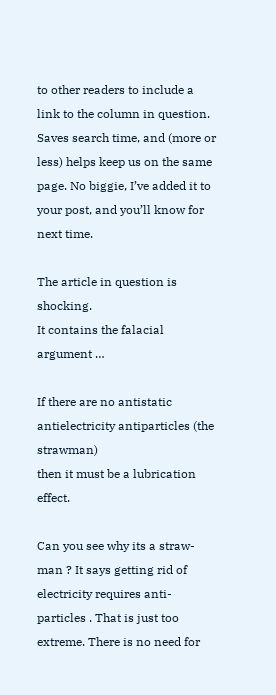to other readers to include a link to the column in question. Saves search time, and (more or less) helps keep us on the same page. No biggie, I’ve added it to your post, and you’ll know for next time.

The article in question is shocking.
It contains the falacial argument …

If there are no antistatic antielectricity antiparticles (the strawman)
then it must be a lubrication effect.

Can you see why its a straw-man ? It says getting rid of electricity requires anti-particles . That is just too extreme. There is no need for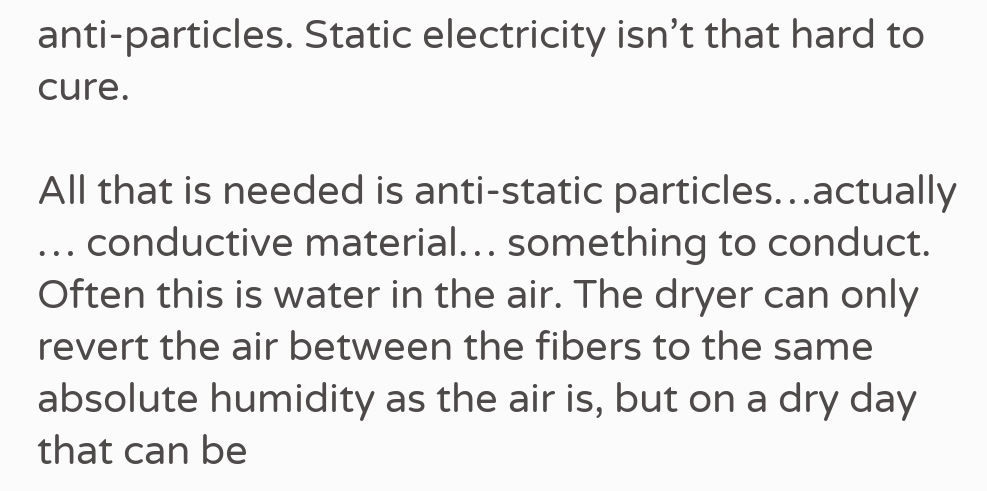anti-particles. Static electricity isn’t that hard to cure.

All that is needed is anti-static particles…actually … conductive material… something to conduct. Often this is water in the air. The dryer can only revert the air between the fibers to the same absolute humidity as the air is, but on a dry day that can be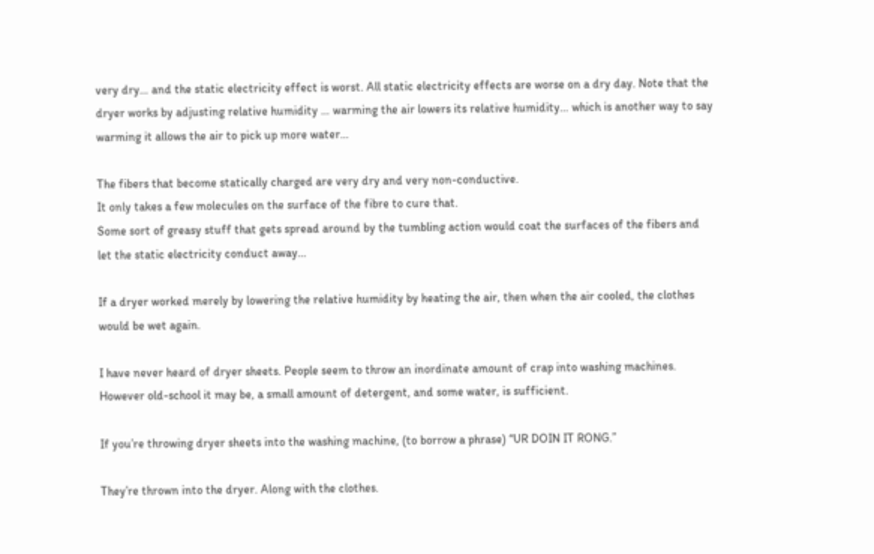very dry… and the static electricity effect is worst. All static electricity effects are worse on a dry day. Note that the dryer works by adjusting relative humidity … warming the air lowers its relative humidity… which is another way to say warming it allows the air to pick up more water…

The fibers that become statically charged are very dry and very non-conductive.
It only takes a few molecules on the surface of the fibre to cure that.
Some sort of greasy stuff that gets spread around by the tumbling action would coat the surfaces of the fibers and let the static electricity conduct away…

If a dryer worked merely by lowering the relative humidity by heating the air, then when the air cooled, the clothes would be wet again.

I have never heard of dryer sheets. People seem to throw an inordinate amount of crap into washing machines.
However old-school it may be, a small amount of detergent, and some water, is sufficient.

If you’re throwing dryer sheets into the washing machine, (to borrow a phrase) “UR DOIN IT RONG.”

They’re thrown into the dryer. Along with the clothes.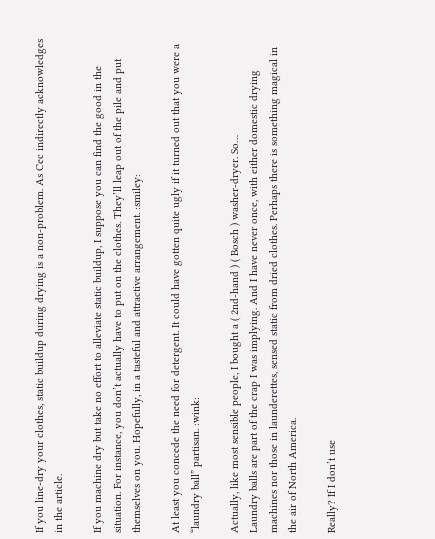If you line-dry your clothes, static buildup during drying is a non-problem. As Cec indirectly acknowledges in the article.

If you machine dry but take no effort to alleviate static buildup, I suppose you can find the good in the situation. For instance, you don’t actually have to put on the clothes. They’ll leap out of the pile and put themselves on you. Hopefully, in a tasteful and attractive arrangement. :smiley:

At least you concede the need for detergent. It could have gotten quite ugly if it turned out that you were a “laundry ball” partisan. :wink:

Actually, like most sensible people, I bought a ( 2nd-hand ) ( Bosch ) washer-dryer. So…
Laundry balls are part of the crap I was implying. And I have never once, with either domestic drying machines nor those in launderettes, sensed static from dried clothes. Perhaps there is something magical in the air of North America.

Really? If I don’t use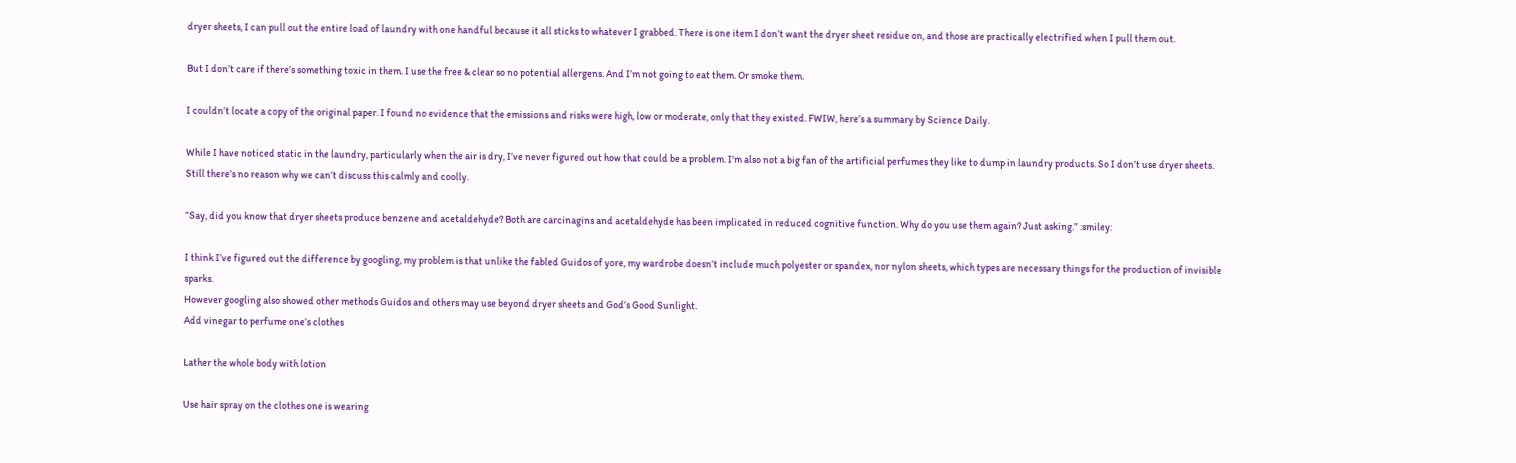dryer sheets, I can pull out the entire load of laundry with one handful because it all sticks to whatever I grabbed. There is one item I don’t want the dryer sheet residue on, and those are practically electrified when I pull them out.

But I don’t care if there’s something toxic in them. I use the free & clear so no potential allergens. And I’m not going to eat them. Or smoke them.

I couldn’t locate a copy of the original paper. I found no evidence that the emissions and risks were high, low or moderate, only that they existed. FWIW, here’s a summary by Science Daily.

While I have noticed static in the laundry, particularly when the air is dry, I’ve never figured out how that could be a problem. I’m also not a big fan of the artificial perfumes they like to dump in laundry products. So I don’t use dryer sheets. Still there’s no reason why we can’t discuss this calmly and coolly.

“Say, did you know that dryer sheets produce benzene and acetaldehyde? Both are carcinagins and acetaldehyde has been implicated in reduced cognitive function. Why do you use them again? Just asking.” :smiley:

I think I’ve figured out the difference by googling, my problem is that unlike the fabled Guidos of yore, my wardrobe doesn’t include much polyester or spandex, nor nylon sheets, which types are necessary things for the production of invisible sparks.
However googling also showed other methods Guidos and others may use beyond dryer sheets and God’s Good Sunlight.
Add vinegar to perfume one’s clothes

Lather the whole body with lotion

Use hair spray on the clothes one is wearing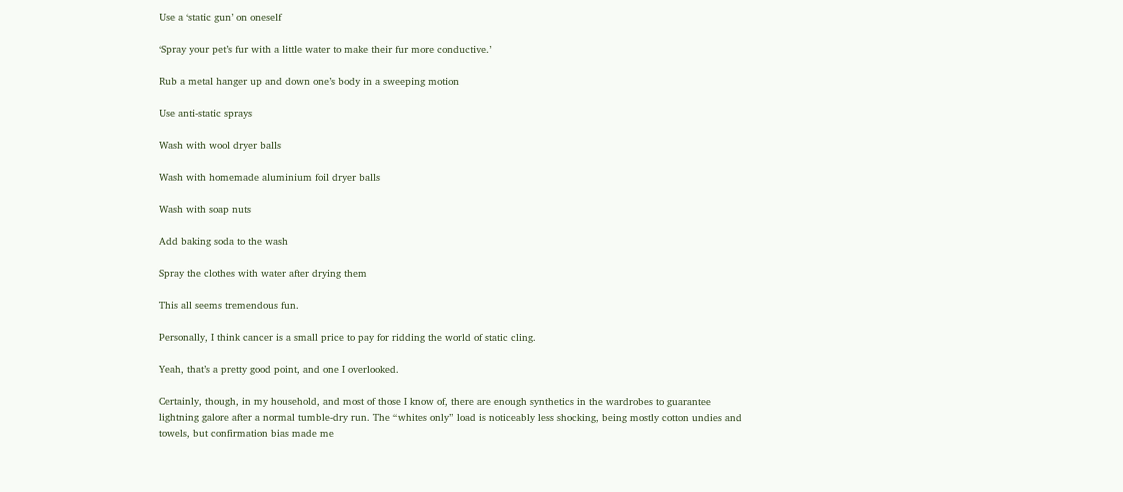Use a ‘static gun’ on oneself

‘Spray your pet’s fur with a little water to make their fur more conductive.’

Rub a metal hanger up and down one’s body in a sweeping motion

Use anti-static sprays

Wash with wool dryer balls

Wash with homemade aluminium foil dryer balls

Wash with soap nuts

Add baking soda to the wash

Spray the clothes with water after drying them

This all seems tremendous fun.

Personally, I think cancer is a small price to pay for ridding the world of static cling.

Yeah, that’s a pretty good point, and one I overlooked.

Certainly, though, in my household, and most of those I know of, there are enough synthetics in the wardrobes to guarantee lightning galore after a normal tumble-dry run. The “whites only” load is noticeably less shocking, being mostly cotton undies and towels, but confirmation bias made me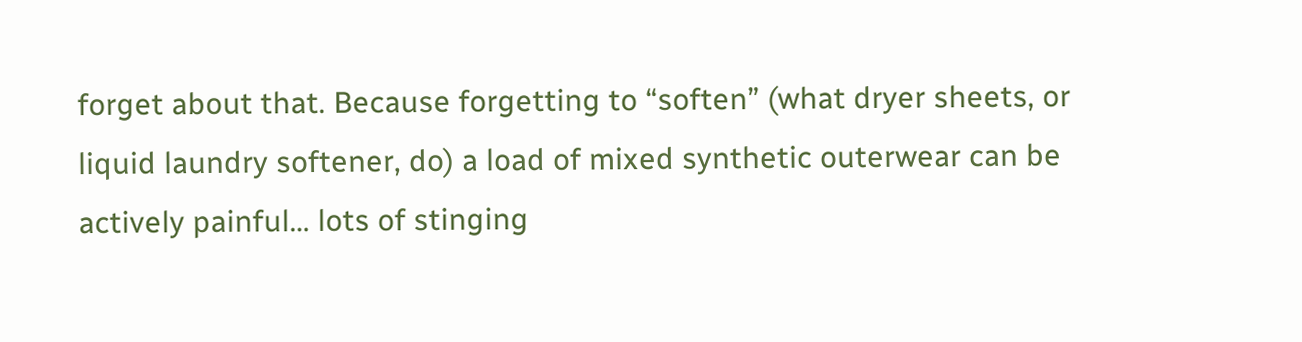forget about that. Because forgetting to “soften” (what dryer sheets, or liquid laundry softener, do) a load of mixed synthetic outerwear can be actively painful… lots of stinging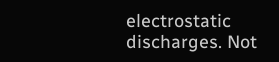electrostatic discharges. Not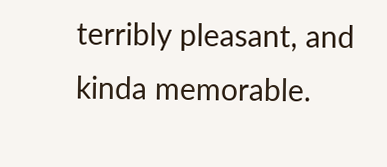terribly pleasant, and kinda memorable.